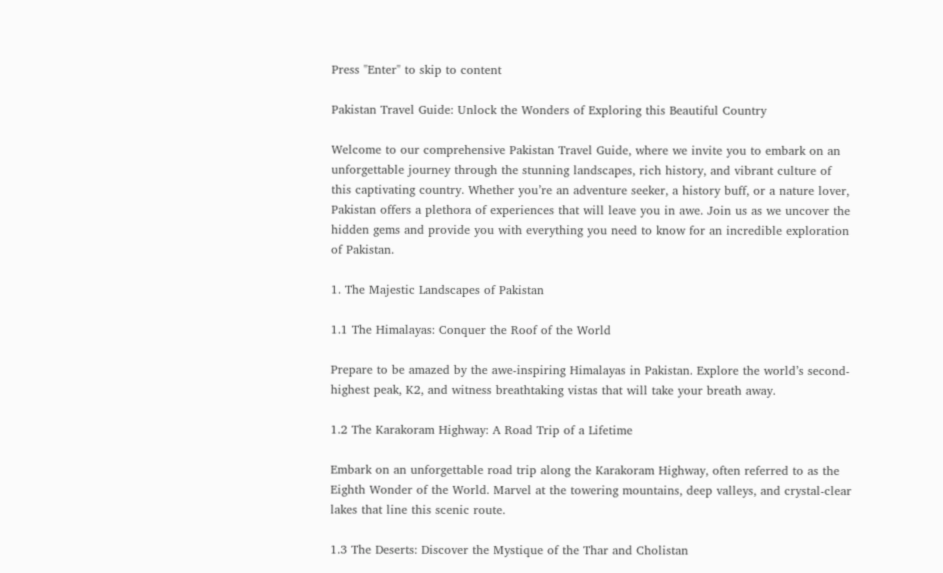Press "Enter" to skip to content

Pakistan Travel Guide: Unlock the Wonders of Exploring this Beautiful Country

Welcome to our comprehensive Pakistan Travel Guide, where we invite you to embark on an unforgettable journey through the stunning landscapes, rich history, and vibrant culture of this captivating country. Whether you’re an adventure seeker, a history buff, or a nature lover, Pakistan offers a plethora of experiences that will leave you in awe. Join us as we uncover the hidden gems and provide you with everything you need to know for an incredible exploration of Pakistan.

1. The Majestic Landscapes of Pakistan

1.1 The Himalayas: Conquer the Roof of the World

Prepare to be amazed by the awe-inspiring Himalayas in Pakistan. Explore the world’s second-highest peak, K2, and witness breathtaking vistas that will take your breath away.

1.2 The Karakoram Highway: A Road Trip of a Lifetime

Embark on an unforgettable road trip along the Karakoram Highway, often referred to as the Eighth Wonder of the World. Marvel at the towering mountains, deep valleys, and crystal-clear lakes that line this scenic route.

1.3 The Deserts: Discover the Mystique of the Thar and Cholistan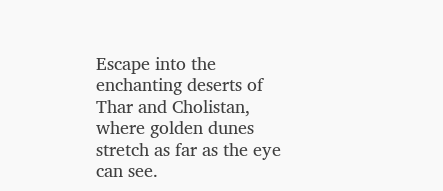Escape into the enchanting deserts of Thar and Cholistan, where golden dunes stretch as far as the eye can see.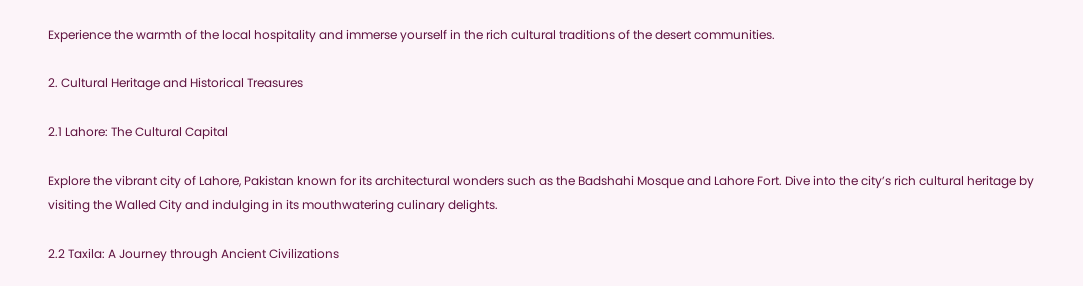Experience the warmth of the local hospitality and immerse yourself in the rich cultural traditions of the desert communities.

2. Cultural Heritage and Historical Treasures

2.1 Lahore: The Cultural Capital

Explore the vibrant city of Lahore, Pakistan known for its architectural wonders such as the Badshahi Mosque and Lahore Fort. Dive into the city’s rich cultural heritage by visiting the Walled City and indulging in its mouthwatering culinary delights.

2.2 Taxila: A Journey through Ancient Civilizations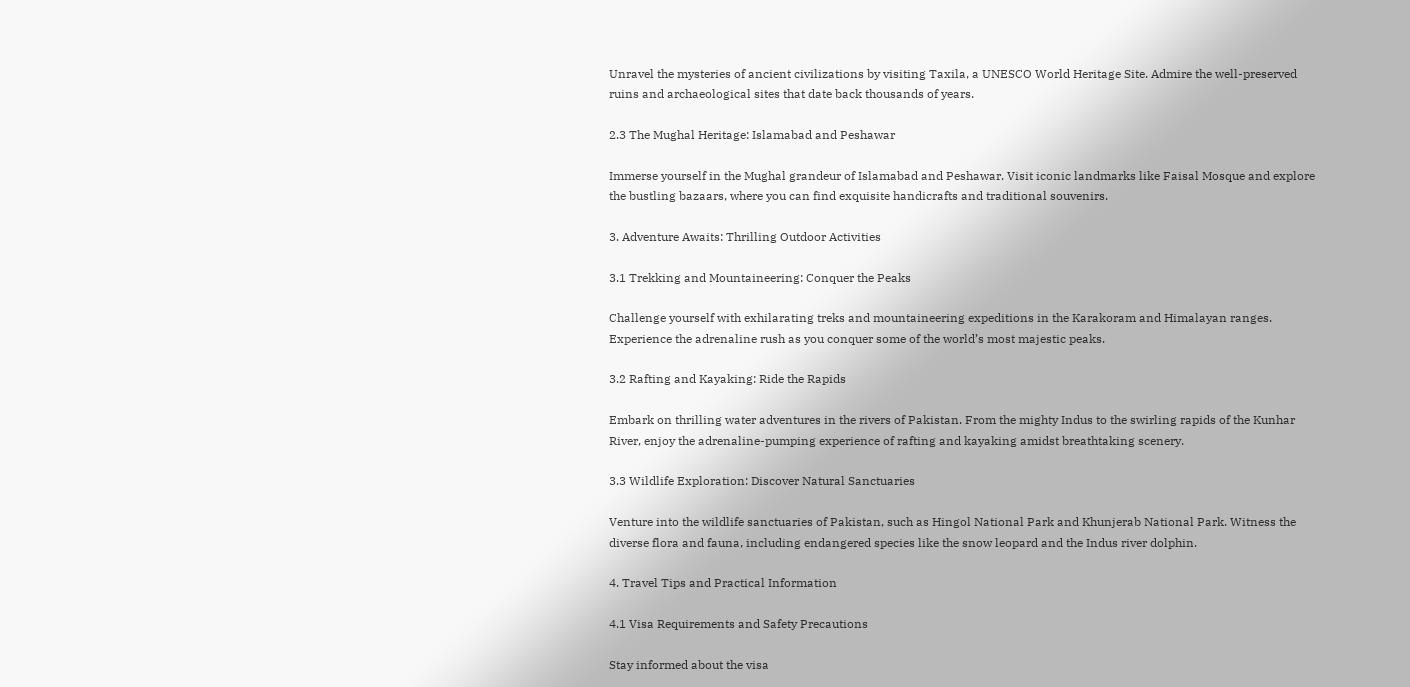Unravel the mysteries of ancient civilizations by visiting Taxila, a UNESCO World Heritage Site. Admire the well-preserved ruins and archaeological sites that date back thousands of years.

2.3 The Mughal Heritage: Islamabad and Peshawar

Immerse yourself in the Mughal grandeur of Islamabad and Peshawar. Visit iconic landmarks like Faisal Mosque and explore the bustling bazaars, where you can find exquisite handicrafts and traditional souvenirs.

3. Adventure Awaits: Thrilling Outdoor Activities

3.1 Trekking and Mountaineering: Conquer the Peaks

Challenge yourself with exhilarating treks and mountaineering expeditions in the Karakoram and Himalayan ranges. Experience the adrenaline rush as you conquer some of the world’s most majestic peaks.

3.2 Rafting and Kayaking: Ride the Rapids

Embark on thrilling water adventures in the rivers of Pakistan. From the mighty Indus to the swirling rapids of the Kunhar River, enjoy the adrenaline-pumping experience of rafting and kayaking amidst breathtaking scenery.

3.3 Wildlife Exploration: Discover Natural Sanctuaries

Venture into the wildlife sanctuaries of Pakistan, such as Hingol National Park and Khunjerab National Park. Witness the diverse flora and fauna, including endangered species like the snow leopard and the Indus river dolphin.

4. Travel Tips and Practical Information

4.1 Visa Requirements and Safety Precautions

Stay informed about the visa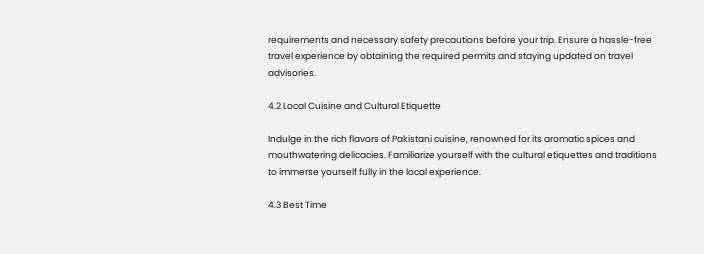requirements and necessary safety precautions before your trip. Ensure a hassle-free travel experience by obtaining the required permits and staying updated on travel advisories.

4.2 Local Cuisine and Cultural Etiquette

Indulge in the rich flavors of Pakistani cuisine, renowned for its aromatic spices and mouthwatering delicacies. Familiarize yourself with the cultural etiquettes and traditions to immerse yourself fully in the local experience.

4.3 Best Time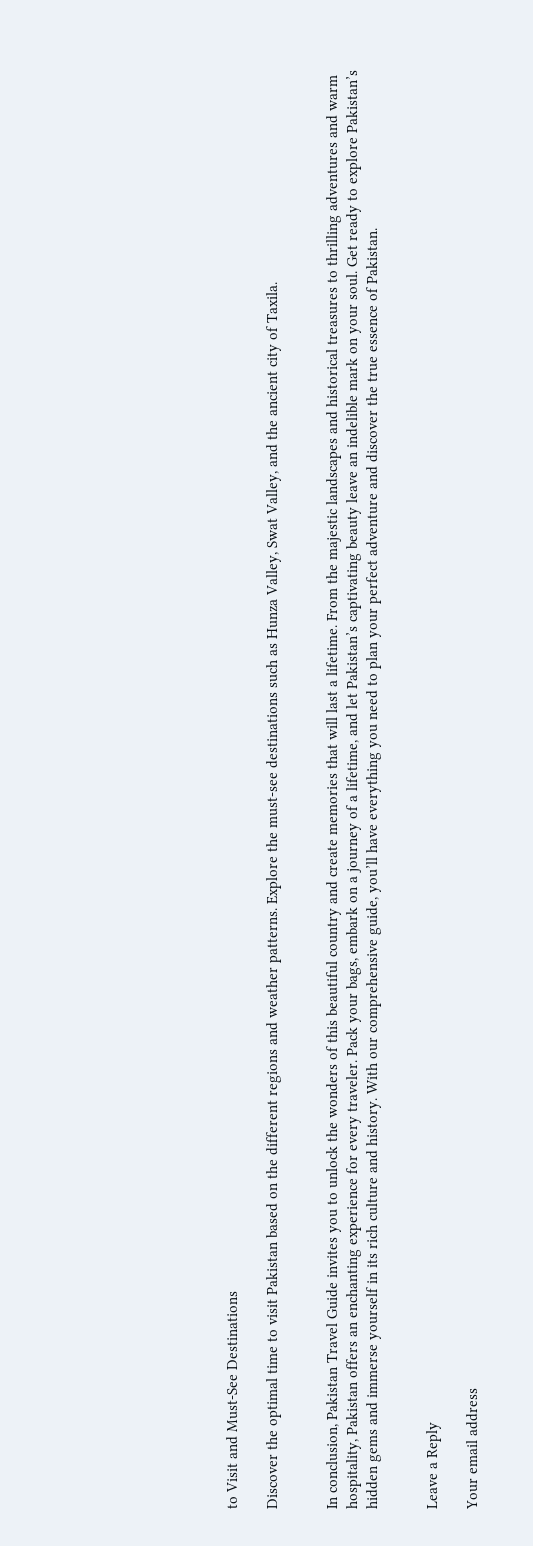to Visit and Must-See Destinations

Discover the optimal time to visit Pakistan based on the different regions and weather patterns. Explore the must-see destinations such as Hunza Valley, Swat Valley, and the ancient city of Taxila.


In conclusion, Pakistan Travel Guide invites you to unlock the wonders of this beautiful country and create memories that will last a lifetime. From the majestic landscapes and historical treasures to thrilling adventures and warm hospitality, Pakistan offers an enchanting experience for every traveler. Pack your bags, embark on a journey of a lifetime, and let Pakistan’s captivating beauty leave an indelible mark on your soul. Get ready to explore Pakistan’s hidden gems and immerse yourself in its rich culture and history. With our comprehensive guide, you’ll have everything you need to plan your perfect adventure and discover the true essence of Pakistan.


Leave a Reply

Your email address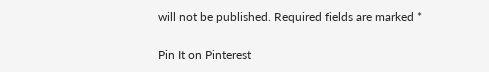will not be published. Required fields are marked *

Pin It on Pinterest